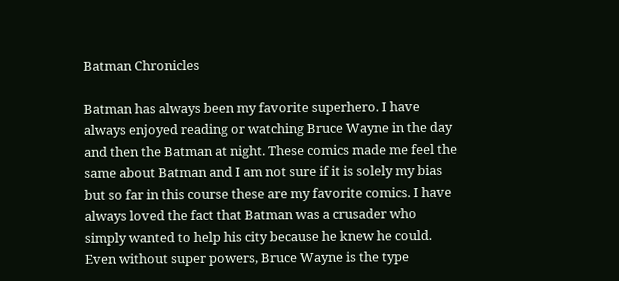Batman Chronicles

Batman has always been my favorite superhero. I have always enjoyed reading or watching Bruce Wayne in the day and then the Batman at night. These comics made me feel the same about Batman and I am not sure if it is solely my bias but so far in this course these are my favorite comics. I have always loved the fact that Batman was a crusader who simply wanted to help his city because he knew he could. Even without super powers, Bruce Wayne is the type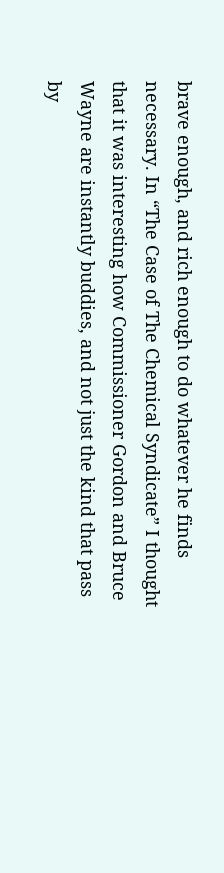brave enough, and rich enough to do whatever he finds necessary. In “The Case of The Chemical Syndicate” I thought that it was interesting how Commissioner Gordon and Bruce Wayne are instantly buddies, and not just the kind that pass by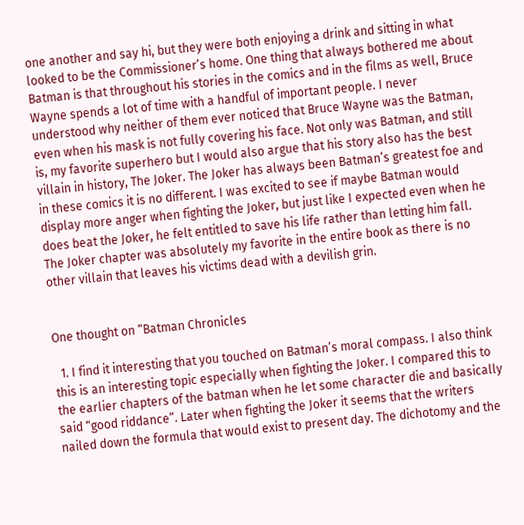one another and say hi, but they were both enjoying a drink and sitting in what looked to be the Commissioner’s home. One thing that always bothered me about Batman is that throughout his stories in the comics and in the films as well, Bruce Wayne spends a lot of time with a handful of important people. I never understood why neither of them ever noticed that Bruce Wayne was the Batman, even when his mask is not fully covering his face. Not only was Batman, and still is, my favorite superhero but I would also argue that his story also has the best villain in history, The Joker. The Joker has always been Batman’s greatest foe and in these comics it is no different. I was excited to see if maybe Batman would display more anger when fighting the Joker, but just like I expected even when he does beat the Joker, he felt entitled to save his life rather than letting him fall. The Joker chapter was absolutely my favorite in the entire book as there is no other villain that leaves his victims dead with a devilish grin.


One thought on “Batman Chronicles

  1. I find it interesting that you touched on Batman’s moral compass. I also think this is an interesting topic especially when fighting the Joker. I compared this to the earlier chapters of the batman when he let some character die and basically said “good riddance”. Later when fighting the Joker it seems that the writers nailed down the formula that would exist to present day. The dichotomy and the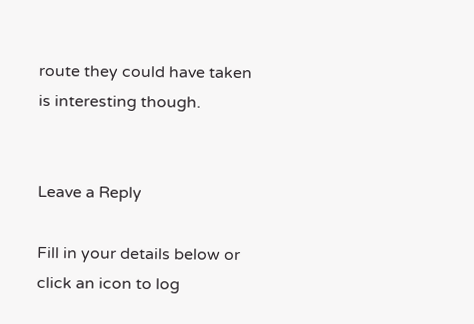route they could have taken is interesting though.


Leave a Reply

Fill in your details below or click an icon to log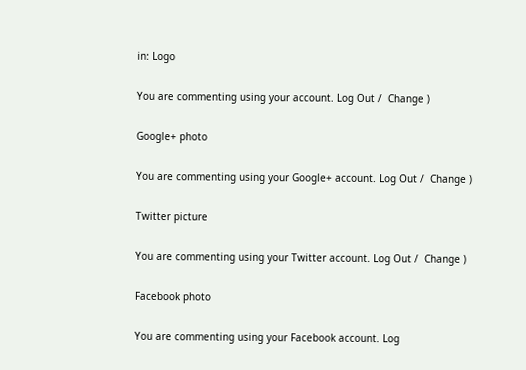in: Logo

You are commenting using your account. Log Out /  Change )

Google+ photo

You are commenting using your Google+ account. Log Out /  Change )

Twitter picture

You are commenting using your Twitter account. Log Out /  Change )

Facebook photo

You are commenting using your Facebook account. Log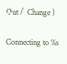Out /  Change )

Connecting to %s